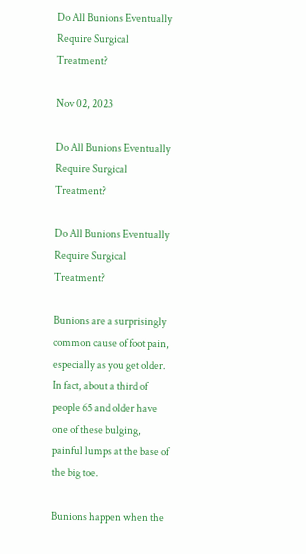Do All Bunions Eventually Require Surgical Treatment?

Nov 02, 2023

Do All Bunions Eventually Require Surgical Treatment?

Do All Bunions Eventually Require Surgical Treatment?

Bunions are a surprisingly common cause of foot pain, especially as you get older. In fact, about a third of people 65 and older have one of these bulging, painful lumps at the base of the big toe.

Bunions happen when the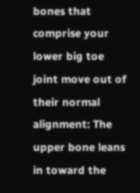bones that comprise your lower big toe joint move out of their normal alignment: The upper bone leans in toward the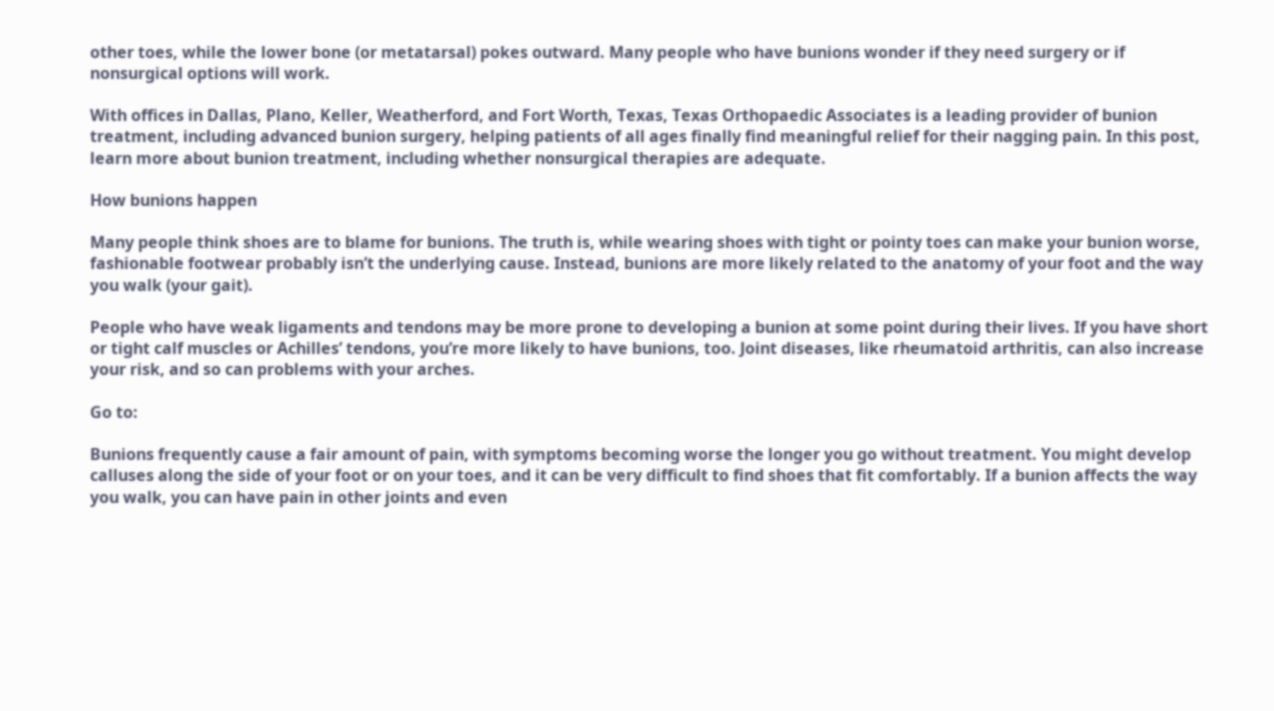other toes, while the lower bone (or metatarsal) pokes outward. Many people who have bunions wonder if they need surgery or if nonsurgical options will work.

With offices in Dallas, Plano, Keller, Weatherford, and Fort Worth, Texas, Texas Orthopaedic Associates is a leading provider of bunion treatment, including advanced bunion surgery, helping patients of all ages finally find meaningful relief for their nagging pain. In this post, learn more about bunion treatment, including whether nonsurgical therapies are adequate.

How bunions happen

Many people think shoes are to blame for bunions. The truth is, while wearing shoes with tight or pointy toes can make your bunion worse, fashionable footwear probably isn’t the underlying cause. Instead, bunions are more likely related to the anatomy of your foot and the way you walk (your gait).

People who have weak ligaments and tendons may be more prone to developing a bunion at some point during their lives. If you have short or tight calf muscles or Achilles’ tendons, you’re more likely to have bunions, too. Joint diseases, like rheumatoid arthritis, can also increase your risk, and so can problems with your arches.

Go to:

Bunions frequently cause a fair amount of pain, with symptoms becoming worse the longer you go without treatment. You might develop calluses along the side of your foot or on your toes, and it can be very difficult to find shoes that fit comfortably. If a bunion affects the way you walk, you can have pain in other joints and even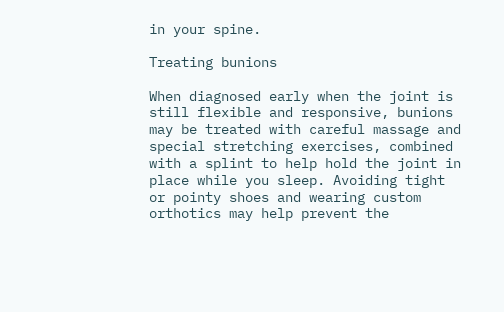in your spine.

Treating bunions

When diagnosed early when the joint is still flexible and responsive, bunions may be treated with careful massage and special stretching exercises, combined with a splint to help hold the joint in place while you sleep. Avoiding tight or pointy shoes and wearing custom orthotics may help prevent the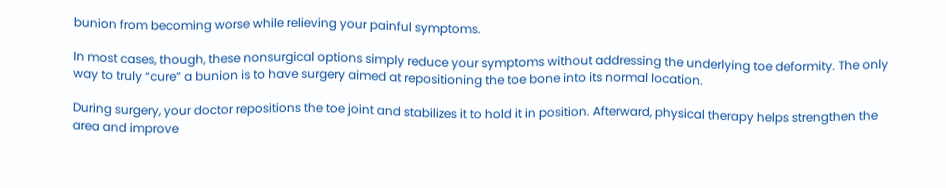bunion from becoming worse while relieving your painful symptoms.

In most cases, though, these nonsurgical options simply reduce your symptoms without addressing the underlying toe deformity. The only way to truly “cure” a bunion is to have surgery aimed at repositioning the toe bone into its normal location.

During surgery, your doctor repositions the toe joint and stabilizes it to hold it in position. Afterward, physical therapy helps strengthen the area and improve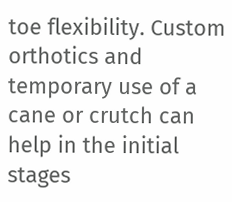toe flexibility. Custom orthotics and temporary use of a cane or crutch can help in the initial stages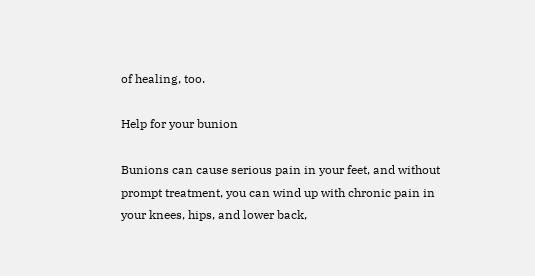of healing, too.

Help for your bunion

Bunions can cause serious pain in your feet, and without prompt treatment, you can wind up with chronic pain in your knees, hips, and lower back,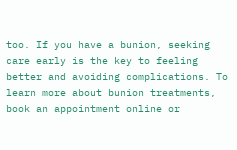too. If you have a bunion, seeking care early is the key to feeling better and avoiding complications. To learn more about bunion treatments, book an appointment online or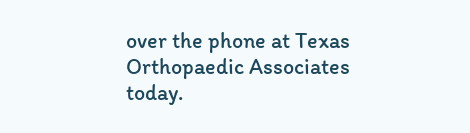over the phone at Texas Orthopaedic Associates today.